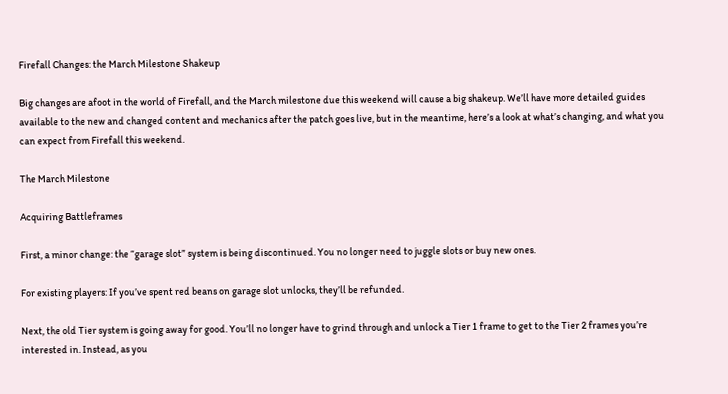Firefall Changes: the March Milestone Shakeup

Big changes are afoot in the world of Firefall, and the March milestone due this weekend will cause a big shakeup. We’ll have more detailed guides available to the new and changed content and mechanics after the patch goes live, but in the meantime, here’s a look at what’s changing, and what you can expect from Firefall this weekend.

The March Milestone

Acquiring Battleframes

First, a minor change: the “garage slot” system is being discontinued. You no longer need to juggle slots or buy new ones.

For existing players: If you’ve spent red beans on garage slot unlocks, they’ll be refunded.

Next, the old Tier system is going away for good. You’ll no longer have to grind through and unlock a Tier 1 frame to get to the Tier 2 frames you’re interested in. Instead, as you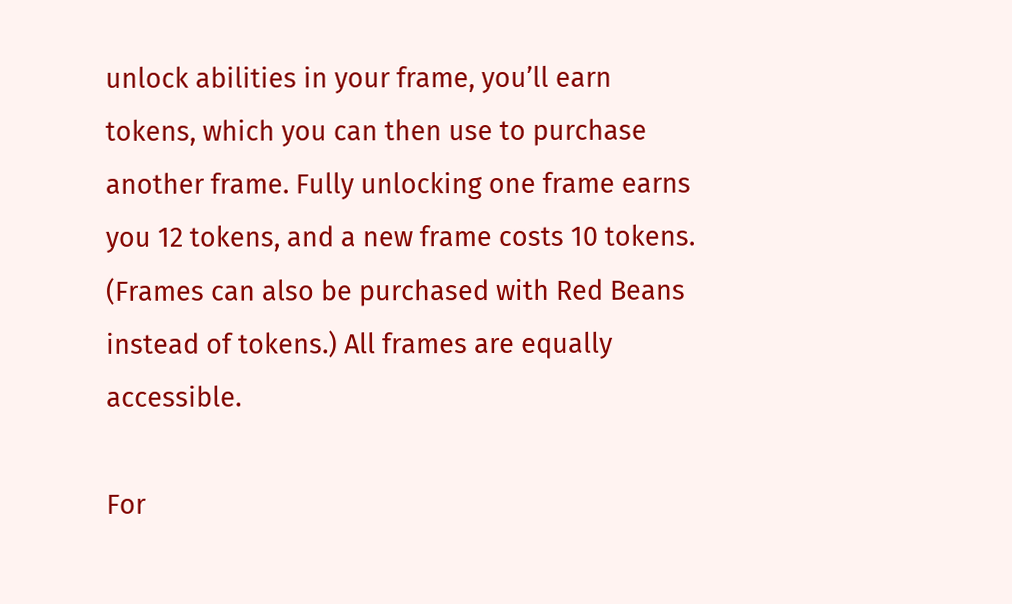unlock abilities in your frame, you’ll earn tokens, which you can then use to purchase another frame. Fully unlocking one frame earns you 12 tokens, and a new frame costs 10 tokens. (Frames can also be purchased with Red Beans instead of tokens.) All frames are equally accessible.

For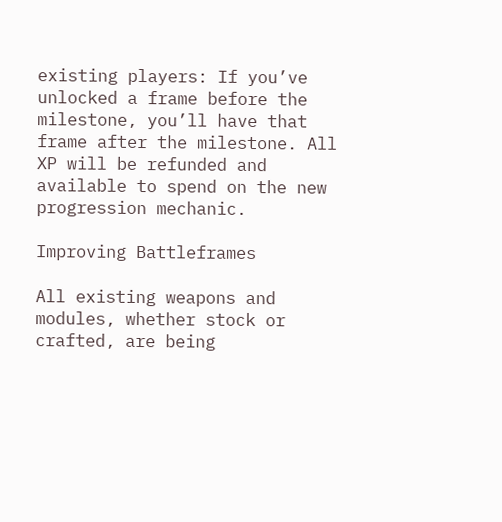existing players: If you’ve unlocked a frame before the milestone, you’ll have that frame after the milestone. All XP will be refunded and available to spend on the new progression mechanic.

Improving Battleframes

All existing weapons and modules, whether stock or crafted, are being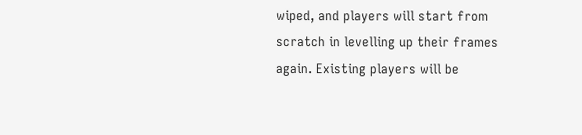wiped, and players will start from scratch in levelling up their frames again. Existing players will be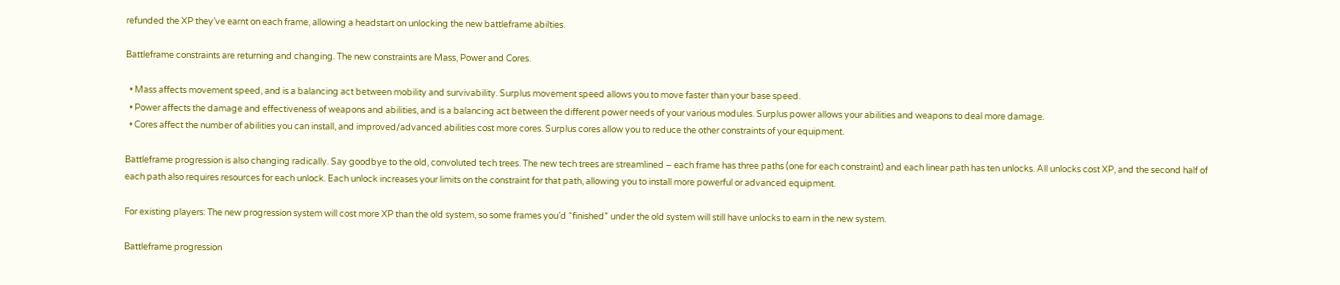refunded the XP they’ve earnt on each frame, allowing a headstart on unlocking the new battleframe abilties.

Battleframe constraints are returning and changing. The new constraints are Mass, Power and Cores.

  • Mass affects movement speed, and is a balancing act between mobility and survivability. Surplus movement speed allows you to move faster than your base speed.
  • Power affects the damage and effectiveness of weapons and abilities, and is a balancing act between the different power needs of your various modules. Surplus power allows your abilities and weapons to deal more damage.
  • Cores affect the number of abilities you can install, and improved/advanced abilities cost more cores. Surplus cores allow you to reduce the other constraints of your equipment.

Battleframe progression is also changing radically. Say goodbye to the old, convoluted tech trees. The new tech trees are streamlined – each frame has three paths (one for each constraint) and each linear path has ten unlocks. All unlocks cost XP, and the second half of each path also requires resources for each unlock. Each unlock increases your limits on the constraint for that path, allowing you to install more powerful or advanced equipment.

For existing players: The new progression system will cost more XP than the old system, so some frames you’d “finished” under the old system will still have unlocks to earn in the new system.

Battleframe progression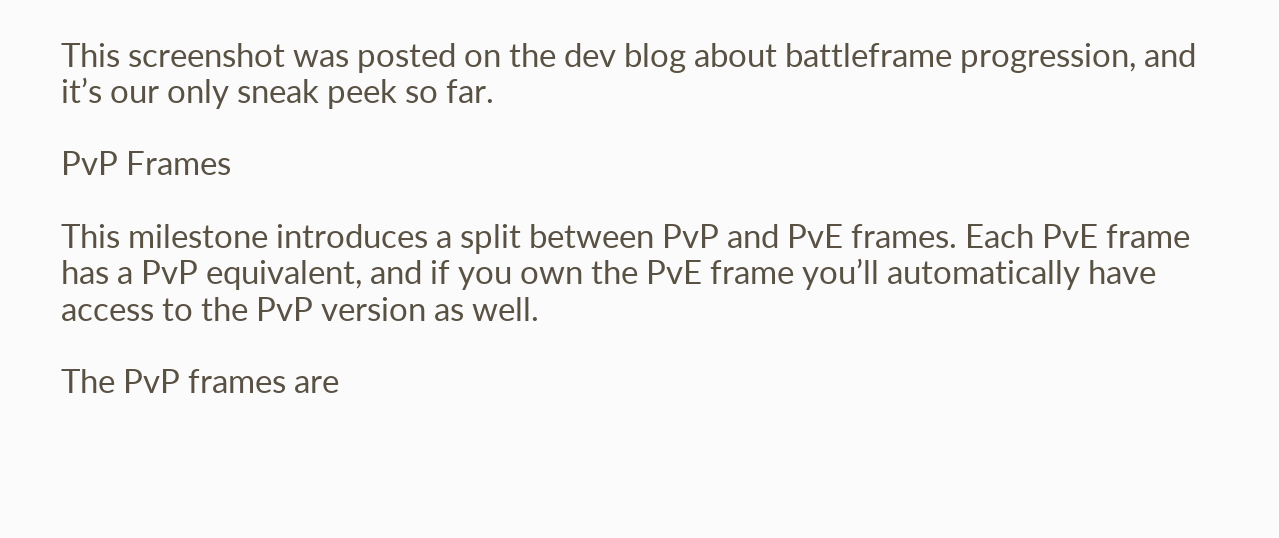This screenshot was posted on the dev blog about battleframe progression, and it’s our only sneak peek so far.

PvP Frames

This milestone introduces a split between PvP and PvE frames. Each PvE frame has a PvP equivalent, and if you own the PvE frame you’ll automatically have access to the PvP version as well.

The PvP frames are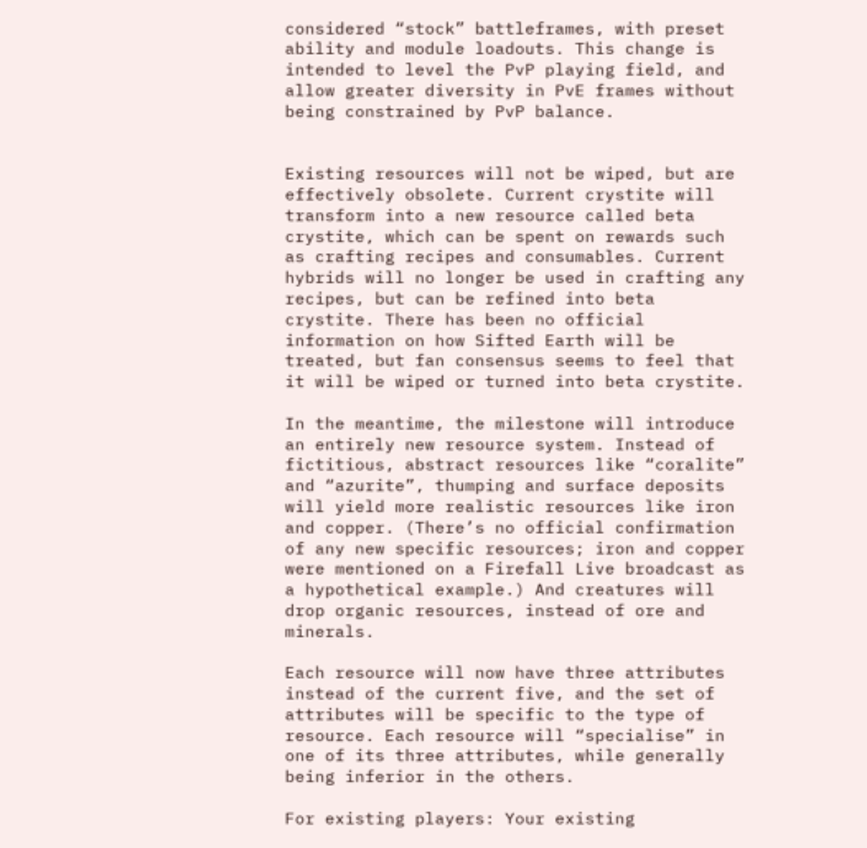considered “stock” battleframes, with preset ability and module loadouts. This change is intended to level the PvP playing field, and allow greater diversity in PvE frames without being constrained by PvP balance.


Existing resources will not be wiped, but are effectively obsolete. Current crystite will transform into a new resource called beta crystite, which can be spent on rewards such as crafting recipes and consumables. Current hybrids will no longer be used in crafting any recipes, but can be refined into beta crystite. There has been no official information on how Sifted Earth will be treated, but fan consensus seems to feel that it will be wiped or turned into beta crystite.

In the meantime, the milestone will introduce an entirely new resource system. Instead of fictitious, abstract resources like “coralite” and “azurite”, thumping and surface deposits will yield more realistic resources like iron and copper. (There’s no official confirmation of any new specific resources; iron and copper were mentioned on a Firefall Live broadcast as a hypothetical example.) And creatures will drop organic resources, instead of ore and minerals.

Each resource will now have three attributes instead of the current five, and the set of attributes will be specific to the type of resource. Each resource will “specialise” in one of its three attributes, while generally being inferior in the others.

For existing players: Your existing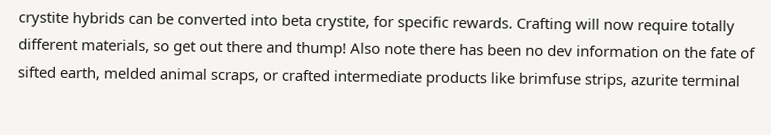crystite hybrids can be converted into beta crystite, for specific rewards. Crafting will now require totally different materials, so get out there and thump! Also note there has been no dev information on the fate of sifted earth, melded animal scraps, or crafted intermediate products like brimfuse strips, azurite terminal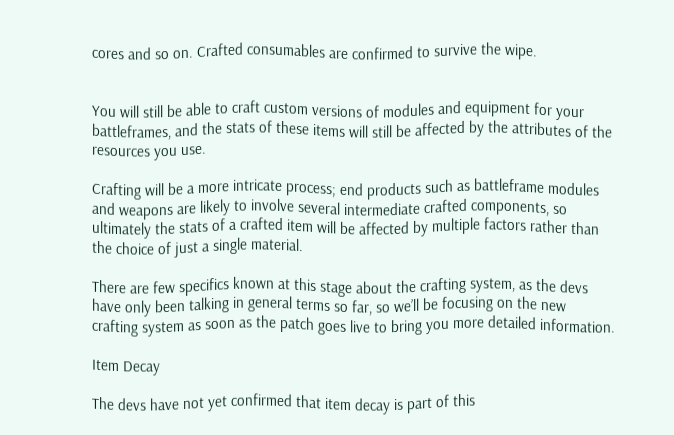cores and so on. Crafted consumables are confirmed to survive the wipe.


You will still be able to craft custom versions of modules and equipment for your battleframes, and the stats of these items will still be affected by the attributes of the resources you use.

Crafting will be a more intricate process; end products such as battleframe modules and weapons are likely to involve several intermediate crafted components, so ultimately the stats of a crafted item will be affected by multiple factors rather than the choice of just a single material.

There are few specifics known at this stage about the crafting system, as the devs have only been talking in general terms so far, so we’ll be focusing on the new crafting system as soon as the patch goes live to bring you more detailed information.

Item Decay

The devs have not yet confirmed that item decay is part of this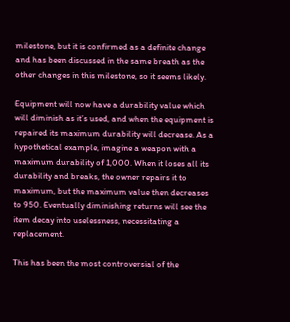milestone, but it is confirmed as a definite change and has been discussed in the same breath as the other changes in this milestone, so it seems likely.

Equipment will now have a durability value which will diminish as it’s used, and when the equipment is repaired its maximum durability will decrease. As a hypothetical example, imagine a weapon with a maximum durability of 1,000. When it loses all its durability and breaks, the owner repairs it to maximum, but the maximum value then decreases to 950. Eventually diminishing returns will see the item decay into uselessness, necessitating a replacement.

This has been the most controversial of the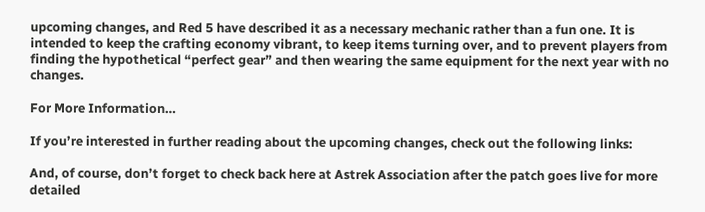upcoming changes, and Red 5 have described it as a necessary mechanic rather than a fun one. It is intended to keep the crafting economy vibrant, to keep items turning over, and to prevent players from finding the hypothetical “perfect gear” and then wearing the same equipment for the next year with no changes.

For More Information…

If you’re interested in further reading about the upcoming changes, check out the following links:

And, of course, don’t forget to check back here at Astrek Association after the patch goes live for more detailed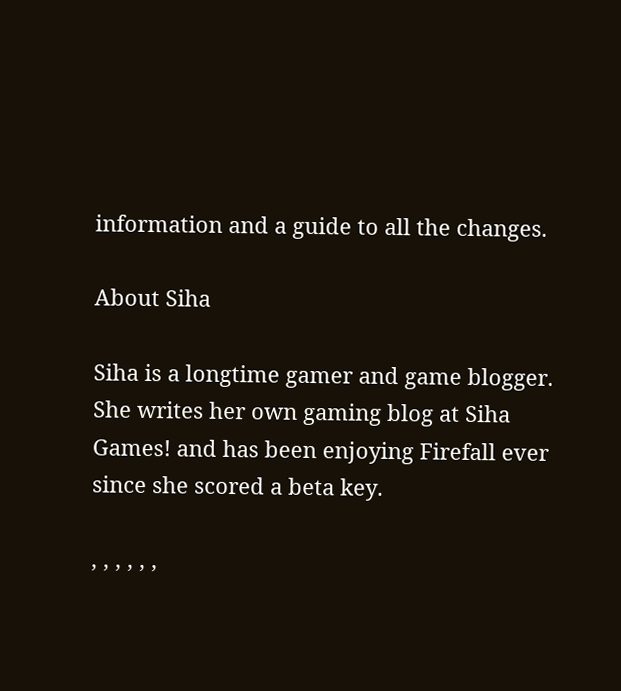information and a guide to all the changes.

About Siha

Siha is a longtime gamer and game blogger. She writes her own gaming blog at Siha Games! and has been enjoying Firefall ever since she scored a beta key.

, , , , , ,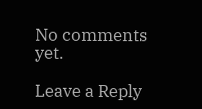No comments yet.

Leave a Reply